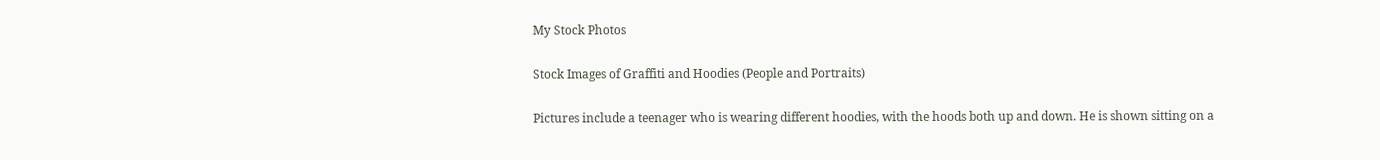My Stock Photos

Stock Images of Graffiti and Hoodies (People and Portraits)

Pictures include a teenager who is wearing different hoodies, with the hoods both up and down. He is shown sitting on a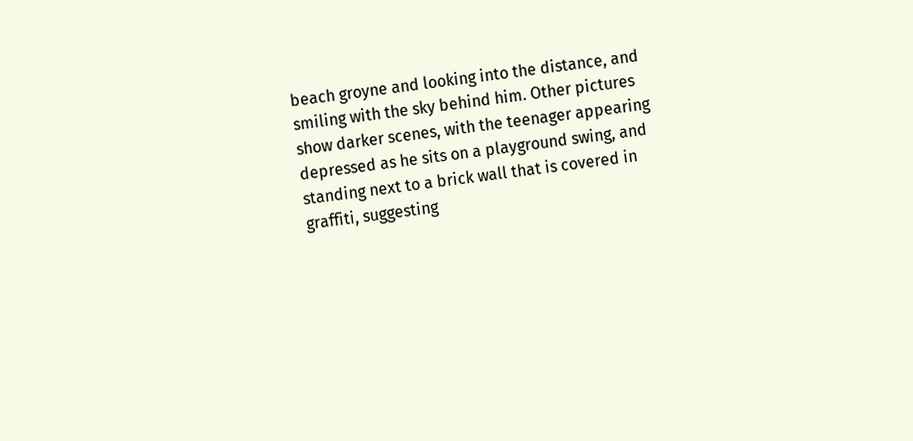beach groyne and looking into the distance, and smiling with the sky behind him. Other pictures show darker scenes, with the teenager appearing depressed as he sits on a playground swing, and standing next to a brick wall that is covered in graffiti, suggesting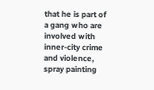that he is part of a gang who are involved with inner-city crime and violence, spray painting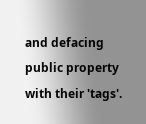and defacing public property with their 'tags'.